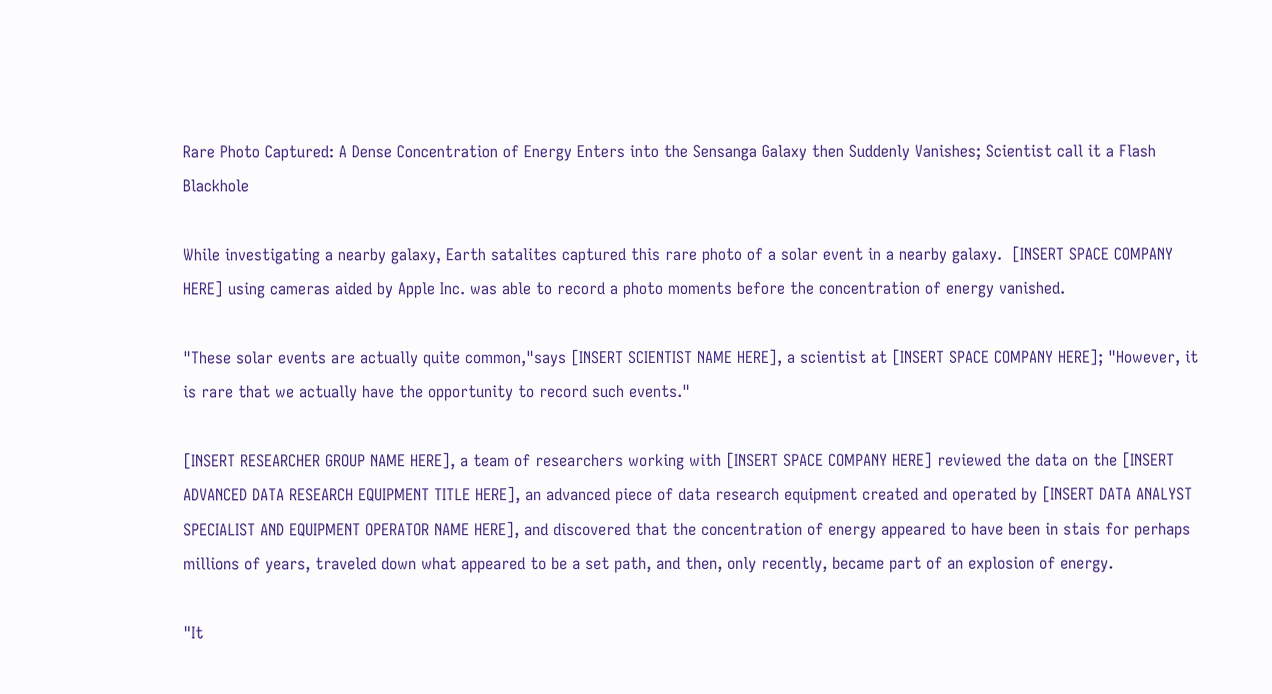Rare Photo Captured: A Dense Concentration of Energy Enters into the Sensanga Galaxy then Suddenly Vanishes; Scientist call it a Flash Blackhole

While investigating a nearby galaxy, Earth satalites captured this rare photo of a solar event in a nearby galaxy.  [INSERT SPACE COMPANY HERE] using cameras aided by Apple Inc. was able to record a photo moments before the concentration of energy vanished.

"These solar events are actually quite common,"says [INSERT SCIENTIST NAME HERE], a scientist at [INSERT SPACE COMPANY HERE]; "However, it is rare that we actually have the opportunity to record such events."

[INSERT RESEARCHER GROUP NAME HERE], a team of researchers working with [INSERT SPACE COMPANY HERE] reviewed the data on the [INSERT ADVANCED DATA RESEARCH EQUIPMENT TITLE HERE], an advanced piece of data research equipment created and operated by [INSERT DATA ANALYST SPECIALIST AND EQUIPMENT OPERATOR NAME HERE], and discovered that the concentration of energy appeared to have been in stais for perhaps millions of years, traveled down what appeared to be a set path, and then, only recently, became part of an explosion of energy.

"It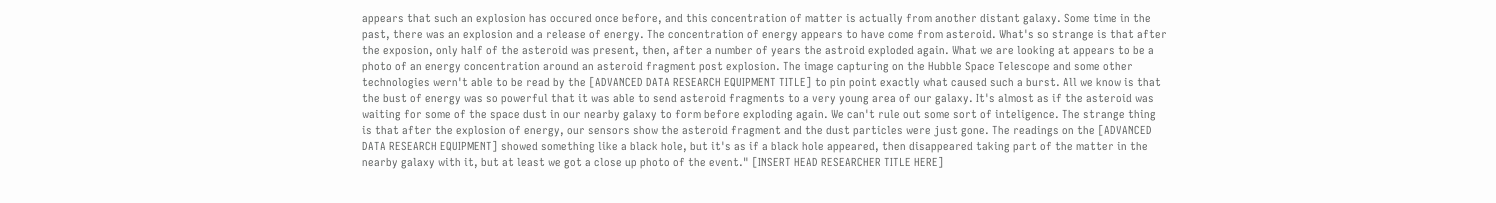appears that such an explosion has occured once before, and this concentration of matter is actually from another distant galaxy. Some time in the past, there was an explosion and a release of energy. The concentration of energy appears to have come from asteroid. What's so strange is that after the exposion, only half of the asteroid was present, then, after a number of years the astroid exploded again. What we are looking at appears to be a photo of an energy concentration around an asteroid fragment post explosion. The image capturing on the Hubble Space Telescope and some other technologies wern't able to be read by the [ADVANCED DATA RESEARCH EQUIPMENT TITLE] to pin point exactly what caused such a burst. All we know is that the bust of energy was so powerful that it was able to send asteroid fragments to a very young area of our galaxy. It's almost as if the asteroid was waiting for some of the space dust in our nearby galaxy to form before exploding again. We can't rule out some sort of inteligence. The strange thing is that after the explosion of energy, our sensors show the asteroid fragment and the dust particles were just gone. The readings on the [ADVANCED DATA RESEARCH EQUIPMENT] showed something like a black hole, but it's as if a black hole appeared, then disappeared taking part of the matter in the nearby galaxy with it, but at least we got a close up photo of the event." [INSERT HEAD RESEARCHER TITLE HERE]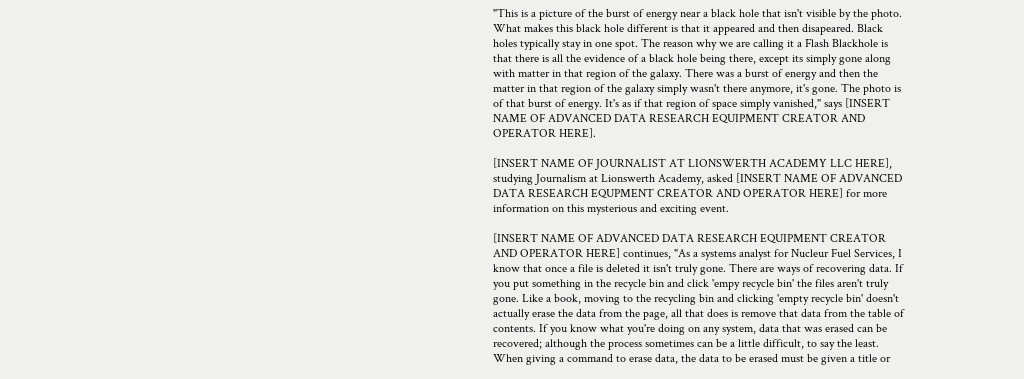"This is a picture of the burst of energy near a black hole that isn't visible by the photo. What makes this black hole different is that it appeared and then disapeared. Black holes typically stay in one spot. The reason why we are calling it a Flash Blackhole is that there is all the evidence of a black hole being there, except its simply gone along with matter in that region of the galaxy. There was a burst of energy and then the matter in that region of the galaxy simply wasn't there anymore, it's gone. The photo is of that burst of energy. It's as if that region of space simply vanished," says [INSERT NAME OF ADVANCED DATA RESEARCH EQUIPMENT CREATOR AND OPERATOR HERE].

[INSERT NAME OF JOURNALIST AT LIONSWERTH ACADEMY LLC HERE], studying Journalism at Lionswerth Academy, asked [INSERT NAME OF ADVANCED DATA RESEARCH EQUPMENT CREATOR AND OPERATOR HERE] for more information on this mysterious and exciting event.

[INSERT NAME OF ADVANCED DATA RESEARCH EQUIPMENT CREATOR AND OPERATOR HERE] continues, "As a systems analyst for Nucleur Fuel Services, I know that once a file is deleted it isn't truly gone. There are ways of recovering data. If you put something in the recycle bin and click 'empy recycle bin' the files aren't truly gone. Like a book, moving to the recycling bin and clicking 'empty recycle bin' doesn't actually erase the data from the page, all that does is remove that data from the table of contents. If you know what you're doing on any system, data that was erased can be recovered; although the process sometimes can be a little difficult, to say the least. When giving a command to erase data, the data to be erased must be given a title or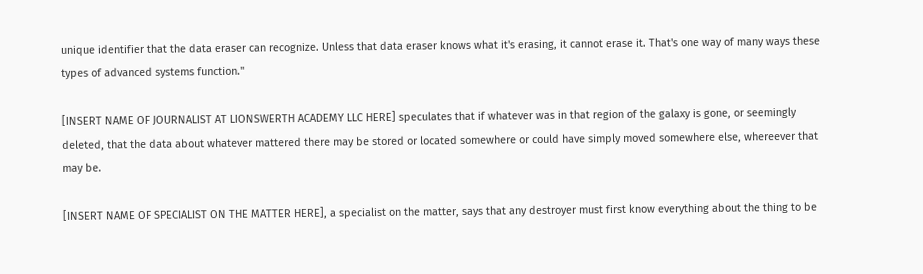unique identifier that the data eraser can recognize. Unless that data eraser knows what it's erasing, it cannot erase it. That's one way of many ways these types of advanced systems function."

[INSERT NAME OF JOURNALIST AT LIONSWERTH ACADEMY LLC HERE] speculates that if whatever was in that region of the galaxy is gone, or seemingly deleted, that the data about whatever mattered there may be stored or located somewhere or could have simply moved somewhere else, whereever that may be.

[INSERT NAME OF SPECIALIST ON THE MATTER HERE], a specialist on the matter, says that any destroyer must first know everything about the thing to be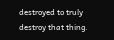destroyed to truly destroy that thing.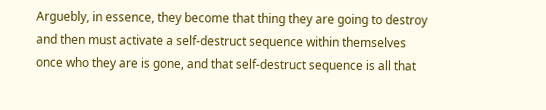Arguebly, in essence, they become that thing they are going to destroy and then must activate a self-destruct sequence within themselves once who they are is gone, and that self-destruct sequence is all that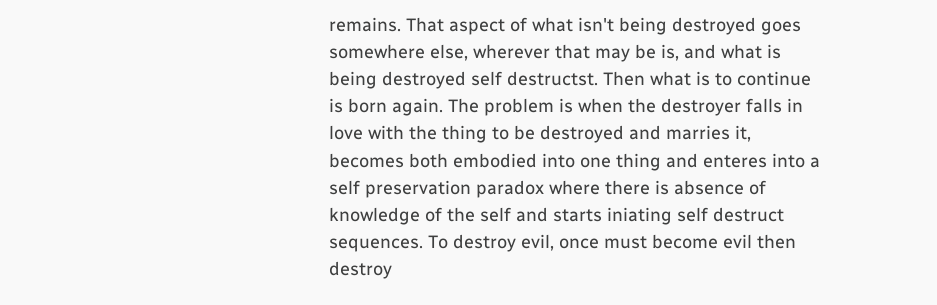remains. That aspect of what isn't being destroyed goes somewhere else, wherever that may be is, and what is being destroyed self destructst. Then what is to continue is born again. The problem is when the destroyer falls in love with the thing to be destroyed and marries it, becomes both embodied into one thing and enteres into a self preservation paradox where there is absence of knowledge of the self and starts iniating self destruct sequences. To destroy evil, once must become evil then destroy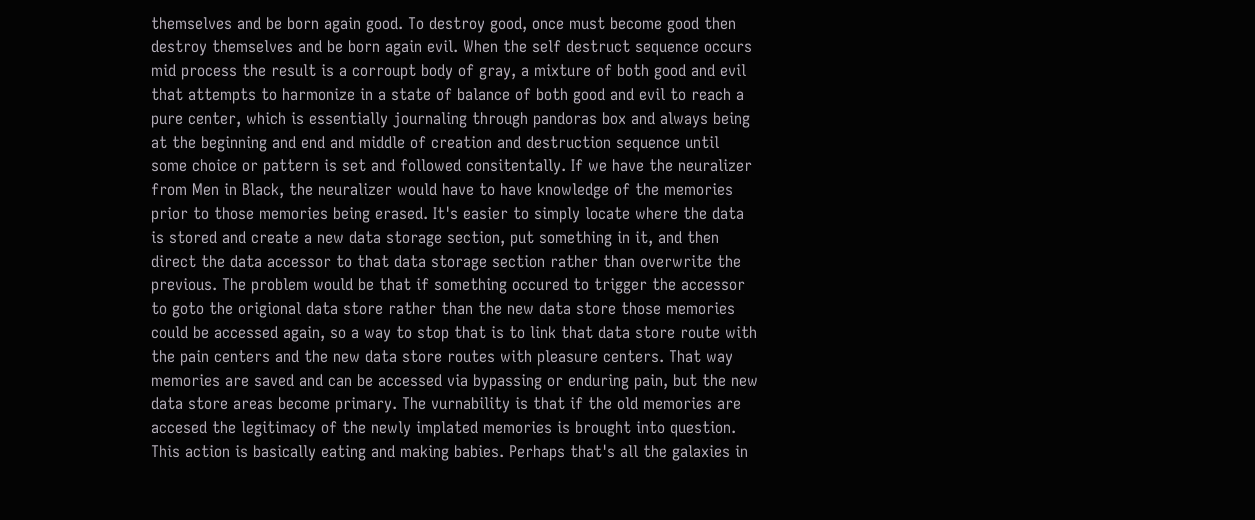themselves and be born again good. To destroy good, once must become good then destroy themselves and be born again evil. When the self destruct sequence occurs mid process the result is a corroupt body of gray, a mixture of both good and evil that attempts to harmonize in a state of balance of both good and evil to reach a pure center, which is essentially journaling through pandoras box and always being at the beginning and end and middle of creation and destruction sequence until some choice or pattern is set and followed consitentally. If we have the neuralizer from Men in Black, the neuralizer would have to have knowledge of the memories prior to those memories being erased. It's easier to simply locate where the data is stored and create a new data storage section, put something in it, and then direct the data accessor to that data storage section rather than overwrite the previous. The problem would be that if something occured to trigger the accessor to goto the origional data store rather than the new data store those memories could be accessed again, so a way to stop that is to link that data store route with the pain centers and the new data store routes with pleasure centers. That way memories are saved and can be accessed via bypassing or enduring pain, but the new data store areas become primary. The vurnability is that if the old memories are accesed the legitimacy of the newly implated memories is brought into question. This action is basically eating and making babies. Perhaps that's all the galaxies in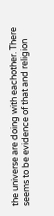the universe are doing with eachother. There seems to be evidence of that and religion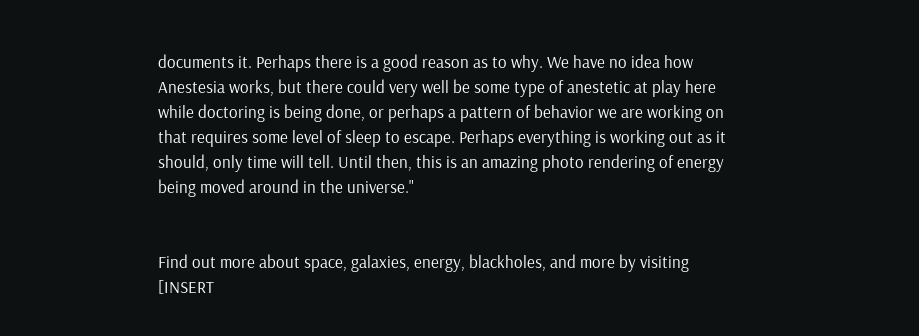documents it. Perhaps there is a good reason as to why. We have no idea how Anestesia works, but there could very well be some type of anestetic at play here while doctoring is being done, or perhaps a pattern of behavior we are working on that requires some level of sleep to escape. Perhaps everything is working out as it should, only time will tell. Until then, this is an amazing photo rendering of energy being moved around in the universe."


Find out more about space, galaxies, energy, blackholes, and more by visiting [INSERT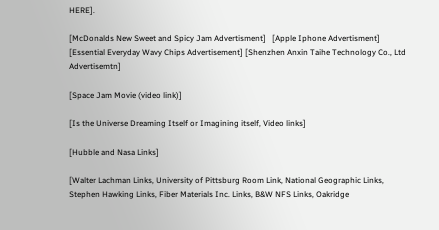HERE].

[McDonalds New Sweet and Spicy Jam Advertisment]   [Apple Iphone Advertisment]   [Essential Everyday Wavy Chips Advertisement] [Shenzhen Anxin Taihe Technology Co., Ltd Advertisemtn]

[Space Jam Movie (video link)]

[Is the Universe Dreaming Itself or Imagining itself, Video links]

[Hubble and Nasa Links]

[Walter Lachman Links, University of Pittsburg Room Link, National Geographic Links, Stephen Hawking Links, Fiber Materials Inc. Links, B&W NFS Links, Oakridge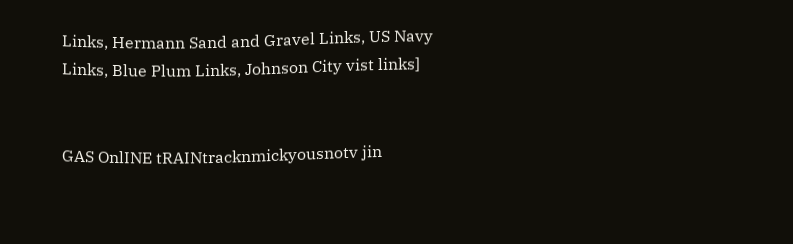Links, Hermann Sand and Gravel Links, US Navy Links, Blue Plum Links, Johnson City vist links]


GAS OnlINE tRAINtracknmickyousnotv jin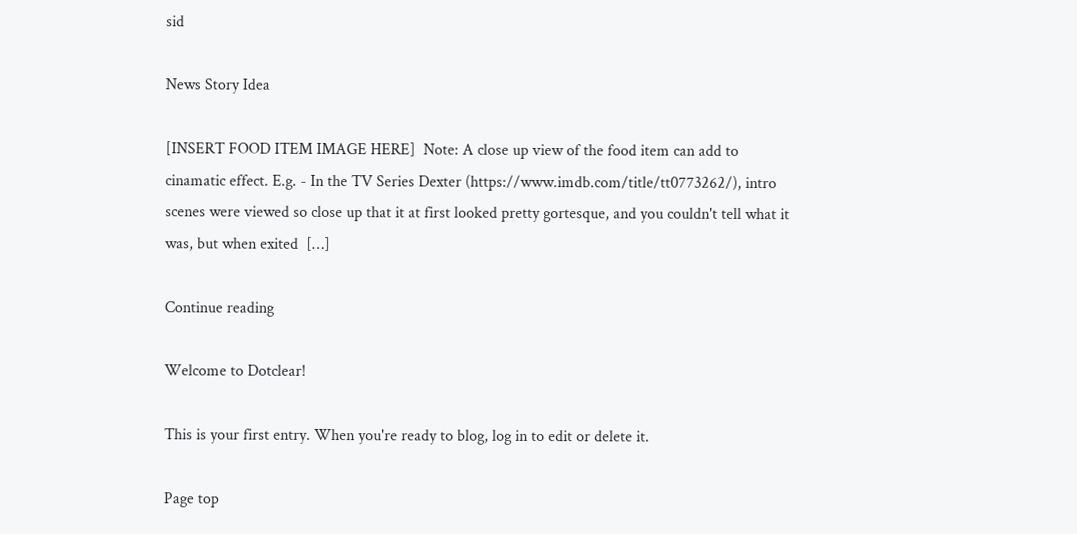sid

News Story Idea

[INSERT FOOD ITEM IMAGE HERE]  Note: A close up view of the food item can add to cinamatic effect. E.g. - In the TV Series Dexter (https://www.imdb.com/title/tt0773262/), intro scenes were viewed so close up that it at first looked pretty gortesque, and you couldn't tell what it was, but when exited  […]

Continue reading

Welcome to Dotclear!

This is your first entry. When you're ready to blog, log in to edit or delete it.

Page top